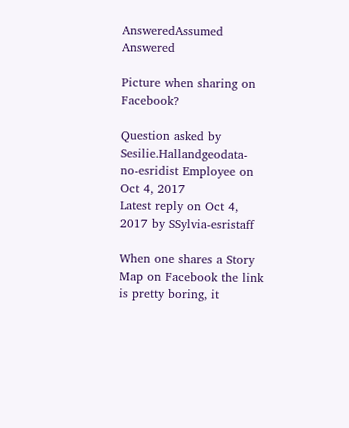AnsweredAssumed Answered

Picture when sharing on Facebook?

Question asked by Sesilie.Hallandgeodata-no-esridist Employee on Oct 4, 2017
Latest reply on Oct 4, 2017 by SSylvia-esristaff

When one shares a Story Map on Facebook the link is pretty boring, it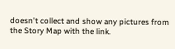doesn't collect and show any pictures from the Story Map with the link.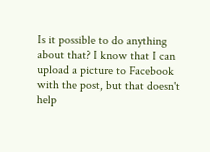Is it possible to do anything about that? I know that I can upload a picture to Facebook with the post, but that doesn't help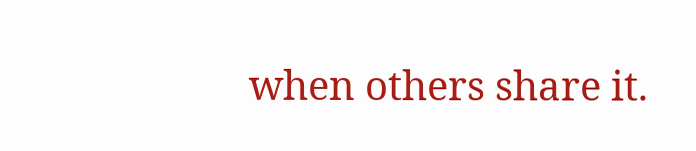when others share it.